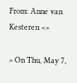From: Anne van Kesteren <>

> On Thu, May 7,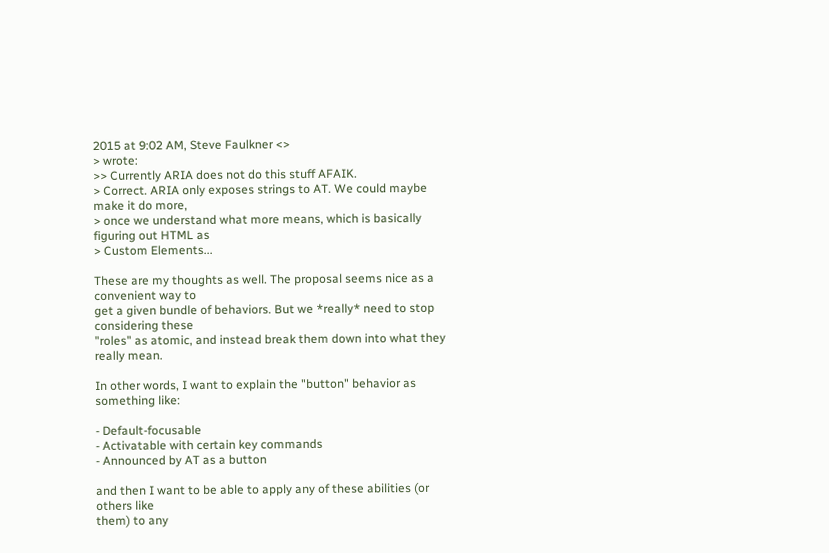2015 at 9:02 AM, Steve Faulkner <>
> wrote:
>> Currently ARIA does not do this stuff AFAIK.
> Correct. ARIA only exposes strings to AT. We could maybe make it do more,
> once we understand what more means, which is basically figuring out HTML as
> Custom Elements...

These are my thoughts as well. The proposal seems nice as a convenient way to
get a given bundle of behaviors. But we *really* need to stop considering these
"roles" as atomic, and instead break them down into what they really mean.

In other words, I want to explain the "button" behavior as something like:

- Default-focusable
- Activatable with certain key commands
- Announced by AT as a button

and then I want to be able to apply any of these abilities (or others like
them) to any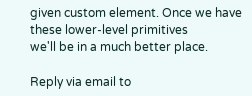given custom element. Once we have these lower-level primitives
we'll be in a much better place.

Reply via email to